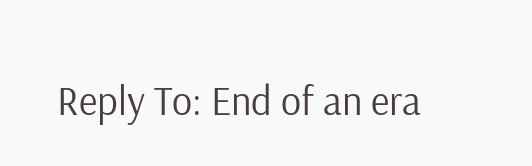Reply To: End of an era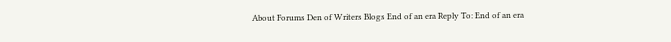About Forums Den of Writers Blogs End of an era Reply To: End of an era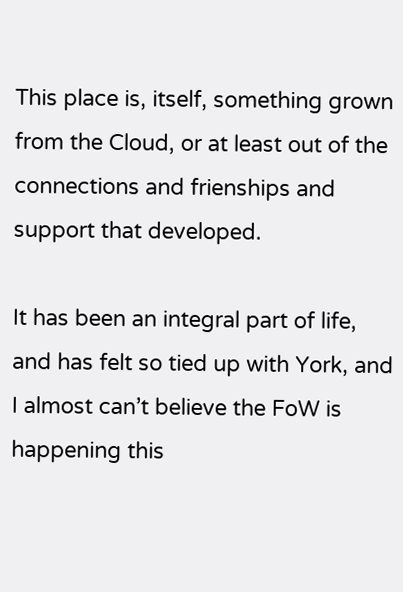This place is, itself, something grown from the Cloud, or at least out of the connections and frienships and support that developed.

It has been an integral part of life, and has felt so tied up with York, and I almost can’t believe the FoW is happening this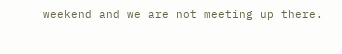weekend and we are not meeting up there.